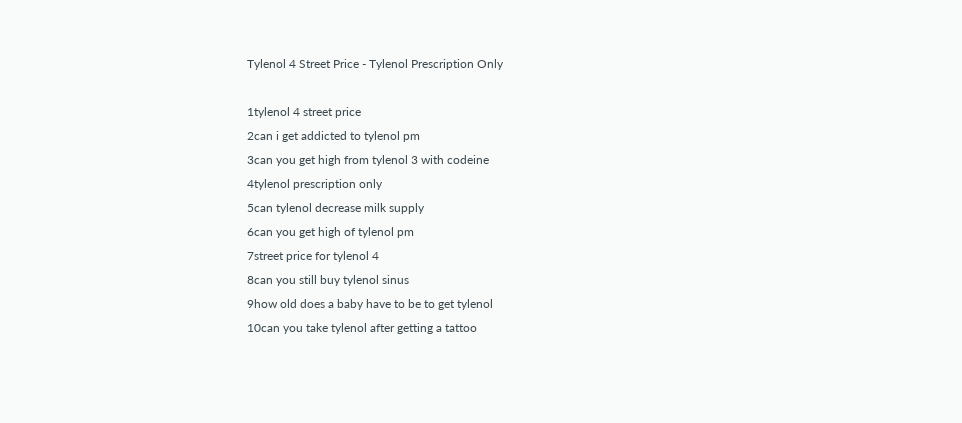Tylenol 4 Street Price - Tylenol Prescription Only

1tylenol 4 street price
2can i get addicted to tylenol pm
3can you get high from tylenol 3 with codeine
4tylenol prescription only
5can tylenol decrease milk supply
6can you get high of tylenol pm
7street price for tylenol 4
8can you still buy tylenol sinus
9how old does a baby have to be to get tylenol
10can you take tylenol after getting a tattoo